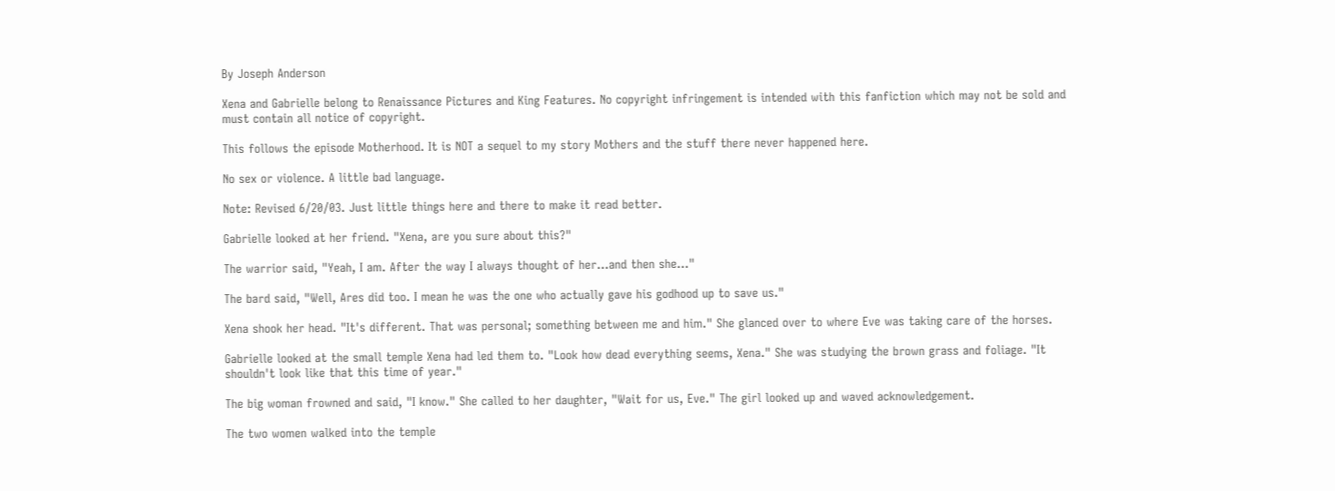By Joseph Anderson

Xena and Gabrielle belong to Renaissance Pictures and King Features. No copyright infringement is intended with this fanfiction which may not be sold and must contain all notice of copyright.

This follows the episode Motherhood. It is NOT a sequel to my story Mothers and the stuff there never happened here.

No sex or violence. A little bad language.

Note: Revised 6/20/03. Just little things here and there to make it read better.

Gabrielle looked at her friend. "Xena, are you sure about this?"

The warrior said, "Yeah, I am. After the way I always thought of her...and then she..."

The bard said, "Well, Ares did too. I mean he was the one who actually gave his godhood up to save us."

Xena shook her head. "It's different. That was personal; something between me and him." She glanced over to where Eve was taking care of the horses.

Gabrielle looked at the small temple Xena had led them to. "Look how dead everything seems, Xena." She was studying the brown grass and foliage. "It shouldn't look like that this time of year."

The big woman frowned and said, "I know." She called to her daughter, "Wait for us, Eve." The girl looked up and waved acknowledgement.

The two women walked into the temple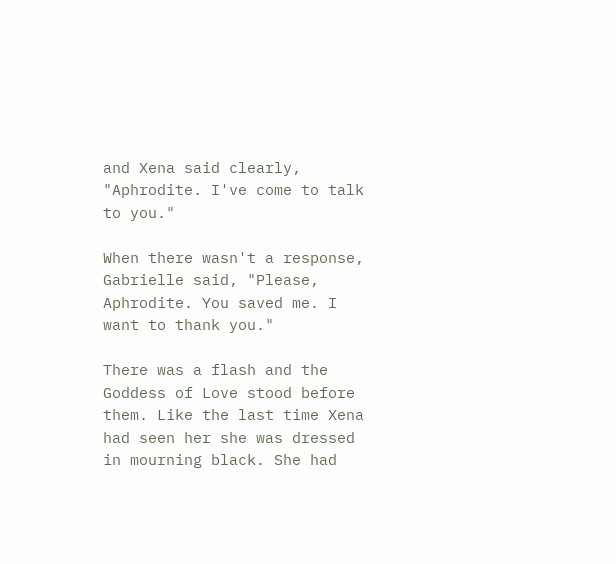and Xena said clearly, "Aphrodite. I've come to talk to you."

When there wasn't a response, Gabrielle said, "Please, Aphrodite. You saved me. I want to thank you."

There was a flash and the Goddess of Love stood before them. Like the last time Xena had seen her she was dressed in mourning black. She had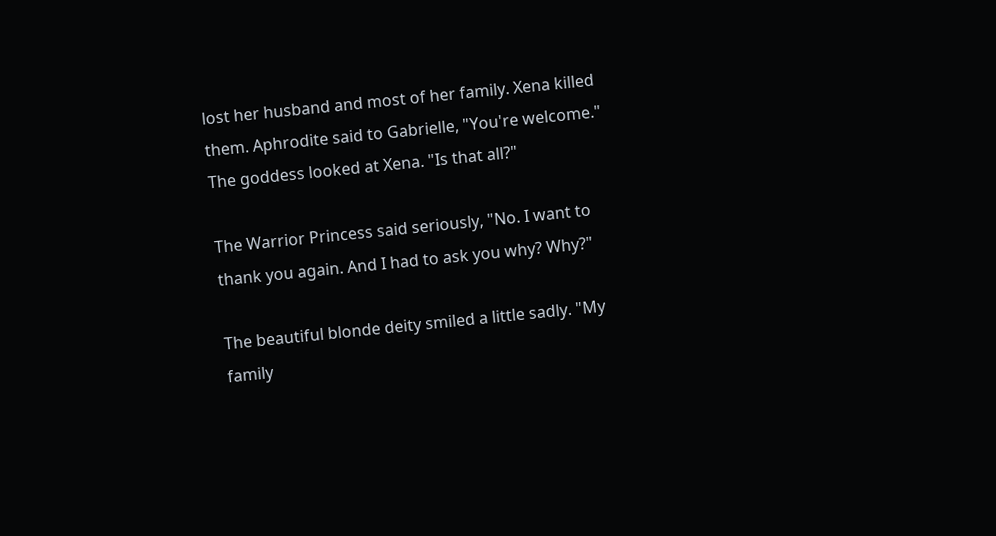lost her husband and most of her family. Xena killed them. Aphrodite said to Gabrielle, "You're welcome." The goddess looked at Xena. "Is that all?"

The Warrior Princess said seriously, "No. I want to thank you again. And I had to ask you why? Why?"

The beautiful blonde deity smiled a little sadly. "My family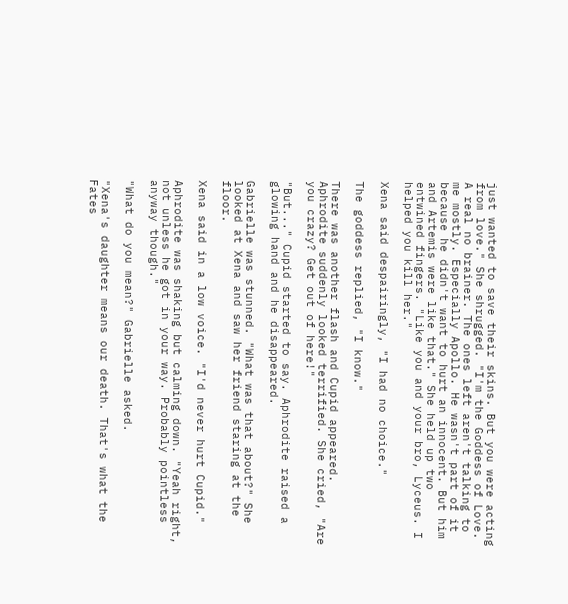just wanted to save their skins. But you were acting from love." She shrugged. "I'm the Goddess of Love. A real no brainer. The ones left aren't talking to me mostly. Especially Apollo. He wasn't part of it because he didn't want to hurt an innocent. But him and Artemis were like that." She held up two entwined fingers. "Like you and your bro, Lyceus. I helped you kill her."

Xena said despairingly, "I had no choice."

The goddess replied, "I know."

There was another flash and Cupid appeared. Aphrodite suddenly looked terrified. She cried, "Are you crazy? Get out of here!"

"But..." Cupid started to say. Aphrodite raised a glowing hand and he disappeared.

Gabrielle was stunned. "What was that about?" She looked at Xena and saw her friend staring at the floor.

Xena said in a low voice. "I'd never hurt Cupid."

Aphrodite was shaking but calming down. "Yeah right, not unless he got in your way. Probably pointless anyway though."

"What do you mean?" Gabrielle asked.

"Xena's daughter means our death. That's what the Fates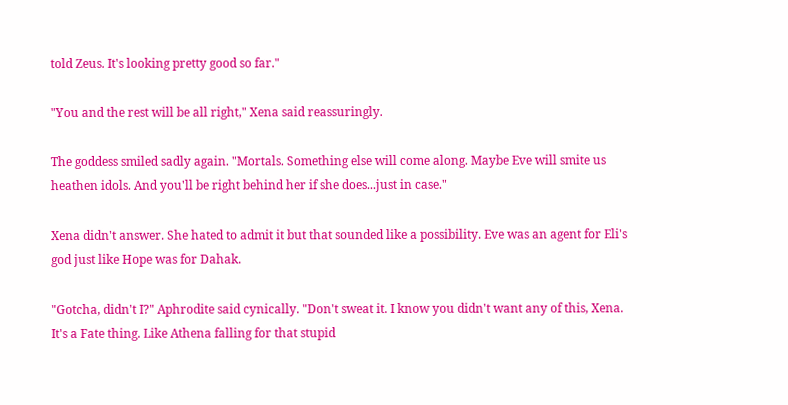told Zeus. It's looking pretty good so far."

"You and the rest will be all right," Xena said reassuringly.

The goddess smiled sadly again. "Mortals. Something else will come along. Maybe Eve will smite us heathen idols. And you'll be right behind her if she does...just in case."

Xena didn't answer. She hated to admit it but that sounded like a possibility. Eve was an agent for Eli's god just like Hope was for Dahak.

"Gotcha, didn't I?" Aphrodite said cynically. "Don't sweat it. I know you didn't want any of this, Xena. It's a Fate thing. Like Athena falling for that stupid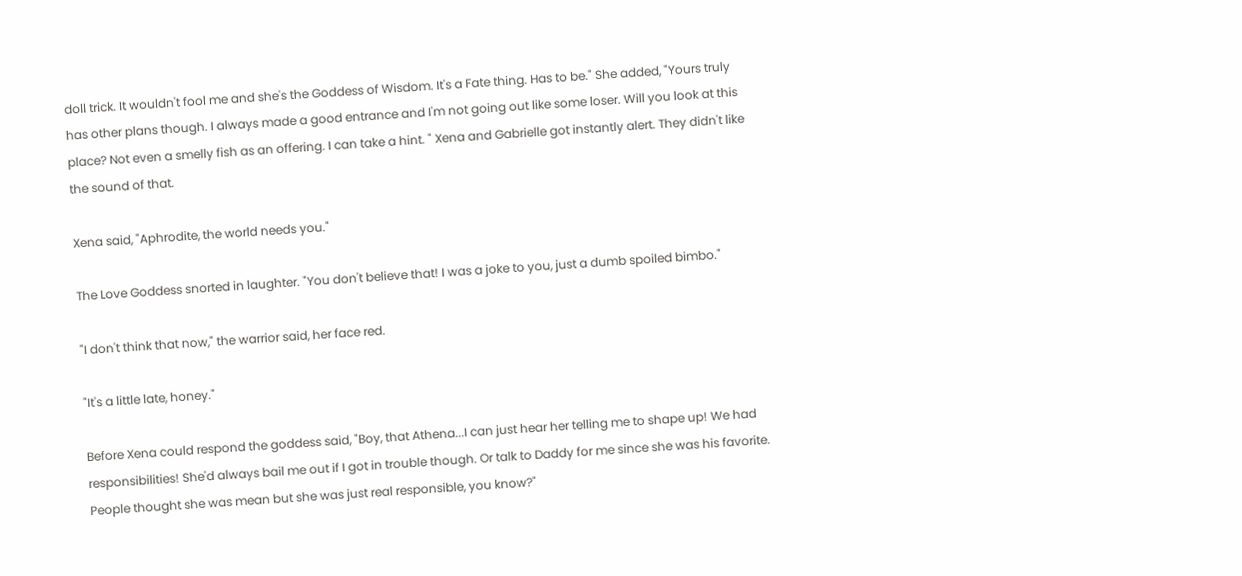doll trick. It wouldn't fool me and she's the Goddess of Wisdom. It's a Fate thing. Has to be." She added, "Yours truly has other plans though. I always made a good entrance and I'm not going out like some loser. Will you look at this place? Not even a smelly fish as an offering. I can take a hint. " Xena and Gabrielle got instantly alert. They didn't like the sound of that.

Xena said, "Aphrodite, the world needs you."

The Love Goddess snorted in laughter. "You don't believe that! I was a joke to you, just a dumb spoiled bimbo."

"I don't think that now," the warrior said, her face red.

"It's a little late, honey."

Before Xena could respond the goddess said, "Boy, that Athena...I can just hear her telling me to shape up! We had responsibilities! She'd always bail me out if I got in trouble though. Or talk to Daddy for me since she was his favorite. People thought she was mean but she was just real responsible, you know?"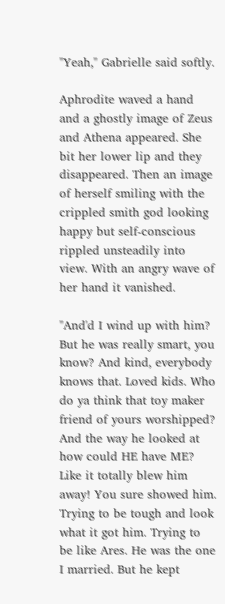"Yeah," Gabrielle said softly.

Aphrodite waved a hand and a ghostly image of Zeus and Athena appeared. She bit her lower lip and they disappeared. Then an image of herself smiling with the crippled smith god looking happy but self-conscious rippled unsteadily into view. With an angry wave of her hand it vanished.

"And'd I wind up with him? But he was really smart, you know? And kind, everybody knows that. Loved kids. Who do ya think that toy maker friend of yours worshipped? And the way he looked at how could HE have ME? Like it totally blew him away! You sure showed him. Trying to be tough and look what it got him. Trying to be like Ares. He was the one I married. But he kept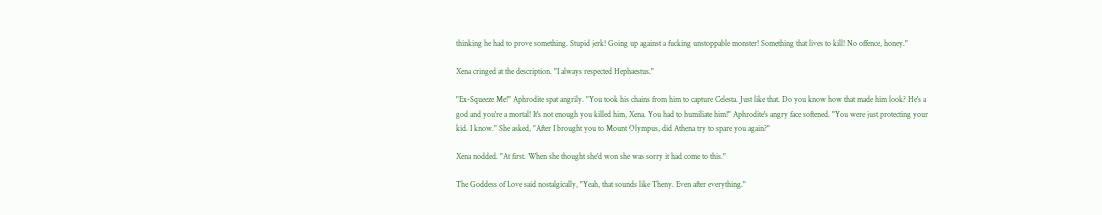thinking he had to prove something. Stupid jerk! Going up against a fucking unstoppable monster! Something that lives to kill! No offence, honey."

Xena cringed at the description. "I always respected Hephaestus."

"Ex-Squeeze Me!" Aphrodite spat angrily. "You took his chains from him to capture Celesta. Just like that. Do you know how that made him look? He's a god and you're a mortal! It's not enough you killed him, Xena. You had to humiliate him!" Aphrodite's angry face softened. "You were just protecting your kid. I know." She asked, "After I brought you to Mount Olympus, did Athena try to spare you again?"

Xena nodded. "At first. When she thought she'd won she was sorry it had come to this."

The Goddess of Love said nostalgically, "Yeah, that sounds like Theny. Even after everything."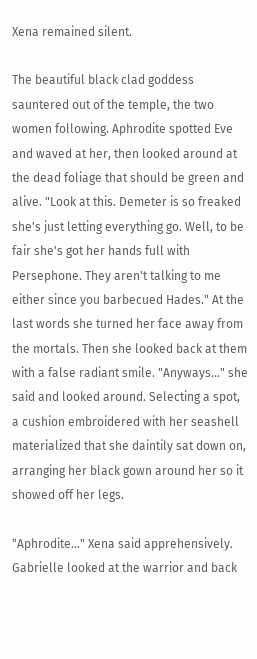Xena remained silent.

The beautiful black clad goddess sauntered out of the temple, the two women following. Aphrodite spotted Eve and waved at her, then looked around at the dead foliage that should be green and alive. "Look at this. Demeter is so freaked she's just letting everything go. Well, to be fair she's got her hands full with Persephone. They aren't talking to me either since you barbecued Hades." At the last words she turned her face away from the mortals. Then she looked back at them with a false radiant smile. "Anyways..." she said and looked around. Selecting a spot, a cushion embroidered with her seashell materialized that she daintily sat down on, arranging her black gown around her so it showed off her legs.

"Aphrodite..." Xena said apprehensively. Gabrielle looked at the warrior and back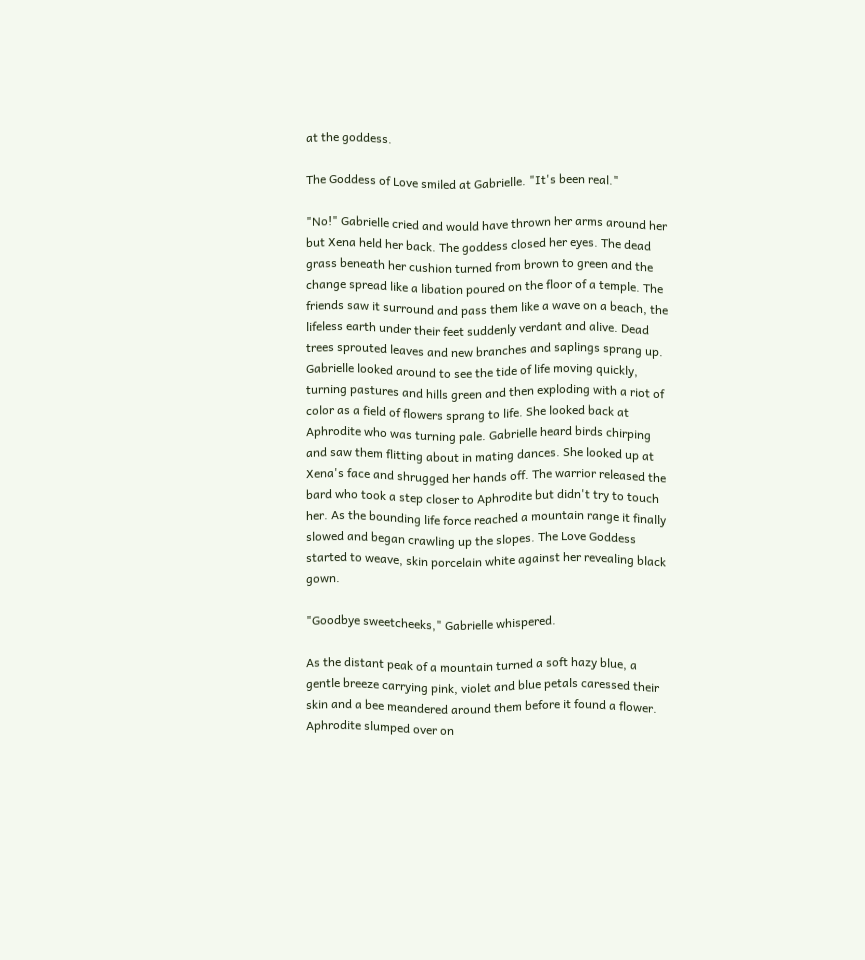at the goddess.

The Goddess of Love smiled at Gabrielle. "It's been real."

"No!" Gabrielle cried and would have thrown her arms around her but Xena held her back. The goddess closed her eyes. The dead grass beneath her cushion turned from brown to green and the change spread like a libation poured on the floor of a temple. The friends saw it surround and pass them like a wave on a beach, the lifeless earth under their feet suddenly verdant and alive. Dead trees sprouted leaves and new branches and saplings sprang up. Gabrielle looked around to see the tide of life moving quickly, turning pastures and hills green and then exploding with a riot of color as a field of flowers sprang to life. She looked back at Aphrodite who was turning pale. Gabrielle heard birds chirping and saw them flitting about in mating dances. She looked up at Xena's face and shrugged her hands off. The warrior released the bard who took a step closer to Aphrodite but didn't try to touch her. As the bounding life force reached a mountain range it finally slowed and began crawling up the slopes. The Love Goddess started to weave, skin porcelain white against her revealing black gown.

"Goodbye sweetcheeks," Gabrielle whispered.

As the distant peak of a mountain turned a soft hazy blue, a gentle breeze carrying pink, violet and blue petals caressed their skin and a bee meandered around them before it found a flower. Aphrodite slumped over on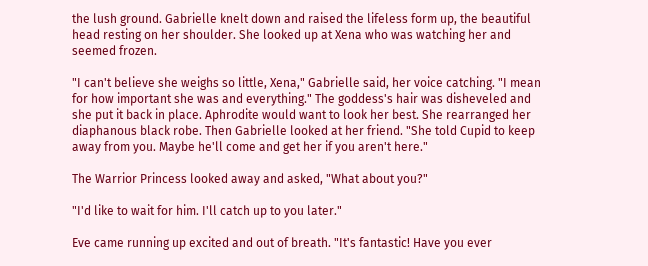the lush ground. Gabrielle knelt down and raised the lifeless form up, the beautiful head resting on her shoulder. She looked up at Xena who was watching her and seemed frozen.

"I can't believe she weighs so little, Xena," Gabrielle said, her voice catching. "I mean for how important she was and everything." The goddess's hair was disheveled and she put it back in place. Aphrodite would want to look her best. She rearranged her diaphanous black robe. Then Gabrielle looked at her friend. "She told Cupid to keep away from you. Maybe he'll come and get her if you aren't here."

The Warrior Princess looked away and asked, "What about you?"

"I'd like to wait for him. I'll catch up to you later."

Eve came running up excited and out of breath. "It's fantastic! Have you ever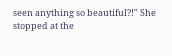seen anything so beautiful?!" She stopped at the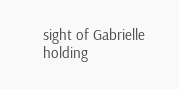sight of Gabrielle holding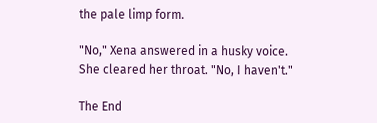the pale limp form.

"No," Xena answered in a husky voice. She cleared her throat. "No, I haven't."

The End